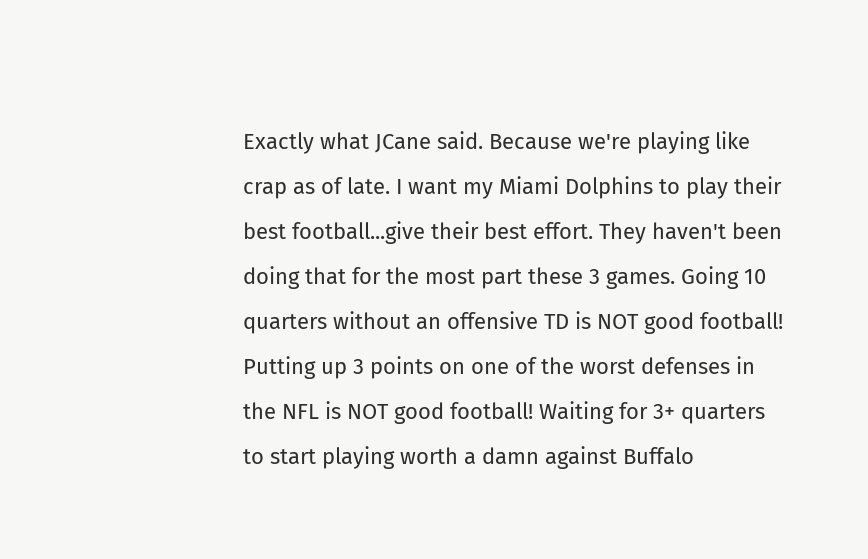Exactly what JCane said. Because we're playing like crap as of late. I want my Miami Dolphins to play their best football...give their best effort. They haven't been doing that for the most part these 3 games. Going 10 quarters without an offensive TD is NOT good football! Putting up 3 points on one of the worst defenses in the NFL is NOT good football! Waiting for 3+ quarters to start playing worth a damn against Buffalo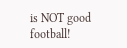is NOT good football!